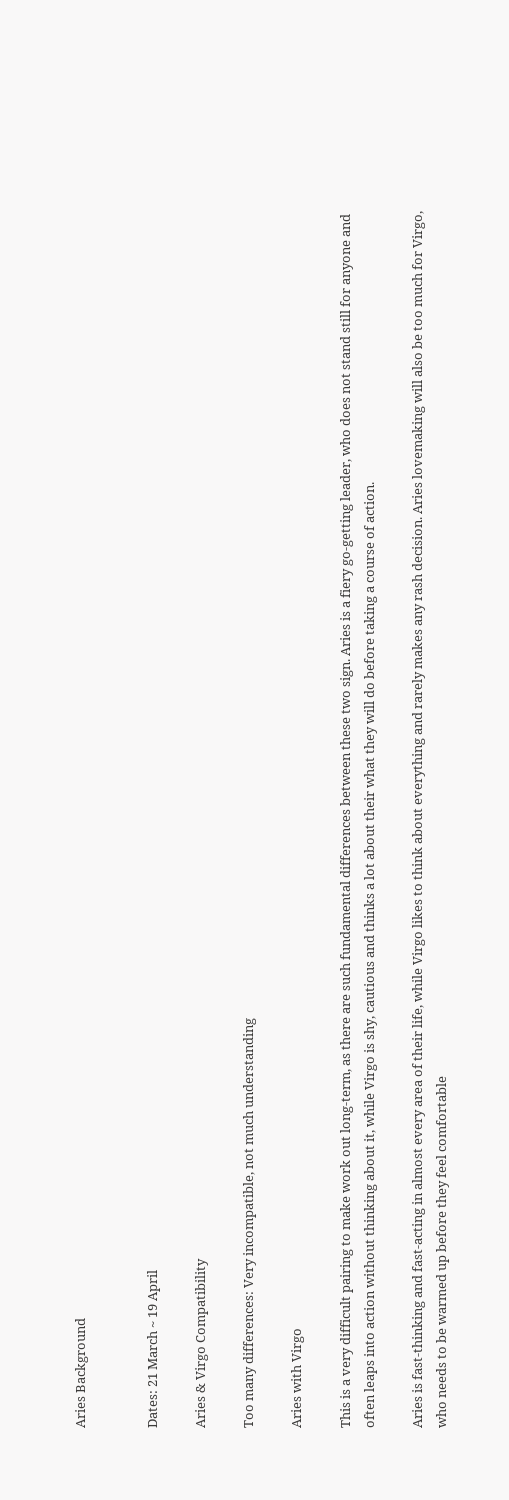Aries Background


Dates: 21 March ~ 19 April

Aries & Virgo Compatibility

Too many differences: Very incompatible, not much understanding

Aries with Virgo

This is a very difficult pairing to make work out long-term, as there are such fundamental differences between these two sign. Aries is a fiery go-getting leader, who does not stand still for anyone and often leaps into action without thinking about it, while Virgo is shy, cautious and thinks a lot about their what they will do before taking a course of action.

Aries is fast-thinking and fast-acting in almost every area of their life, while Virgo likes to think about everything and rarely makes any rash decision. Aries lovemaking will also be too much for Virgo, who needs to be warmed up before they feel comfortable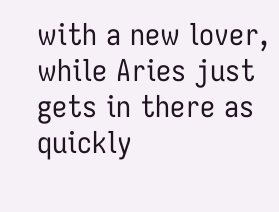with a new lover, while Aries just gets in there as quickly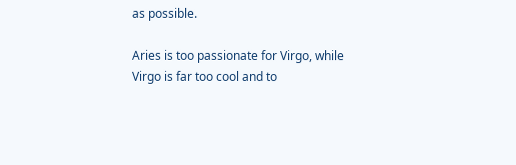as possible.

Aries is too passionate for Virgo, while Virgo is far too cool and to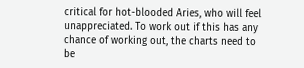critical for hot-blooded Aries, who will feel unappreciated. To work out if this has any chance of working out, the charts need to be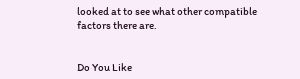looked at to see what other compatible factors there are.


Do You Like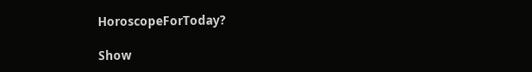HoroscopeForToday?

Show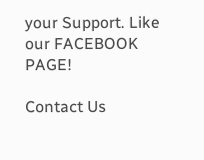your Support. Like our FACEBOOK PAGE!

Contact Us